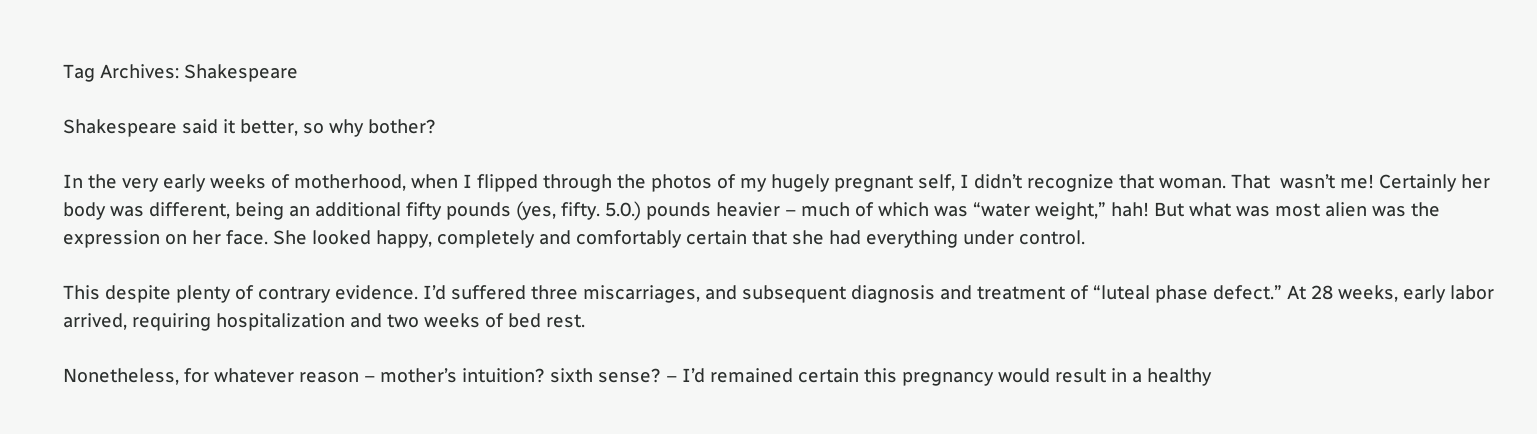Tag Archives: Shakespeare

Shakespeare said it better, so why bother?

In the very early weeks of motherhood, when I flipped through the photos of my hugely pregnant self, I didn’t recognize that woman. That  wasn’t me! Certainly her body was different, being an additional fifty pounds (yes, fifty. 5.0.) pounds heavier – much of which was “water weight,” hah! But what was most alien was the expression on her face. She looked happy, completely and comfortably certain that she had everything under control.

This despite plenty of contrary evidence. I’d suffered three miscarriages, and subsequent diagnosis and treatment of “luteal phase defect.” At 28 weeks, early labor arrived, requiring hospitalization and two weeks of bed rest.

Nonetheless, for whatever reason – mother’s intuition? sixth sense? – I’d remained certain this pregnancy would result in a healthy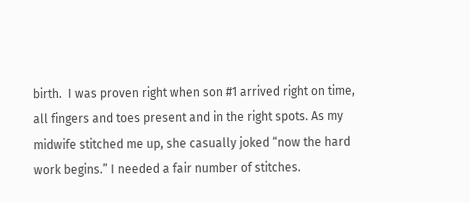birth.  I was proven right when son #1 arrived right on time, all fingers and toes present and in the right spots. As my midwife stitched me up, she casually joked “now the hard work begins.” I needed a fair number of stitches.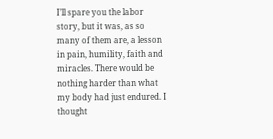I’ll spare you the labor story, but it was, as so many of them are, a lesson in pain, humility, faith and miracles. There would be nothing harder than what my body had just endured. I thought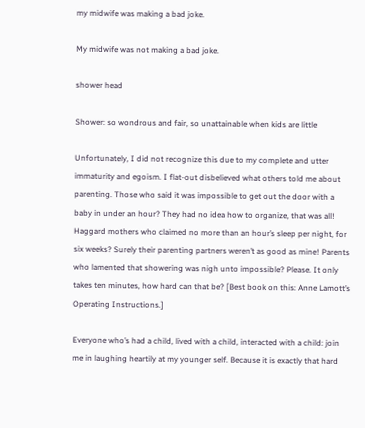my midwife was making a bad joke.

My midwife was not making a bad joke.

shower head

Shower: so wondrous and fair, so unattainable when kids are little

Unfortunately, I did not recognize this due to my complete and utter immaturity and egoism. I flat-out disbelieved what others told me about parenting. Those who said it was impossible to get out the door with a baby in under an hour? They had no idea how to organize, that was all! Haggard mothers who claimed no more than an hour’s sleep per night, for six weeks? Surely their parenting partners weren’t as good as mine! Parents who lamented that showering was nigh unto impossible? Please. It only takes ten minutes, how hard can that be? [Best book on this: Anne Lamott’s Operating Instructions.]

Everyone who’s had a child, lived with a child, interacted with a child: join me in laughing heartily at my younger self. Because it is exactly that hard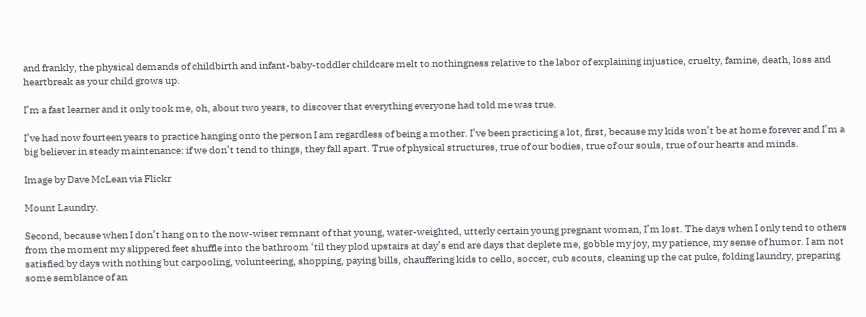and frankly, the physical demands of childbirth and infant-baby-toddler childcare melt to nothingness relative to the labor of explaining injustice, cruelty, famine, death, loss and heartbreak as your child grows up.

I’m a fast learner and it only took me, oh, about two years, to discover that everything everyone had told me was true.

I’ve had now fourteen years to practice hanging onto the person I am regardless of being a mother. I’ve been practicing a lot, first, because my kids won’t be at home forever and I’m a big believer in steady maintenance: if we don’t tend to things, they fall apart. True of physical structures, true of our bodies, true of our souls, true of our hearts and minds.

Image by Dave McLean via Flickr

Mount Laundry.

Second, because when I don’t hang on to the now-wiser remnant of that young, water-weighted, utterly certain young pregnant woman, I’m lost. The days when I only tend to others from the moment my slippered feet shuffle into the bathroom ‘til they plod upstairs at day’s end are days that deplete me, gobble my joy, my patience, my sense of humor. I am not satisfied by days with nothing but carpooling, volunteering, shopping, paying bills, chauffering kids to cello, soccer, cub scouts, cleaning up the cat puke, folding laundry, preparing some semblance of an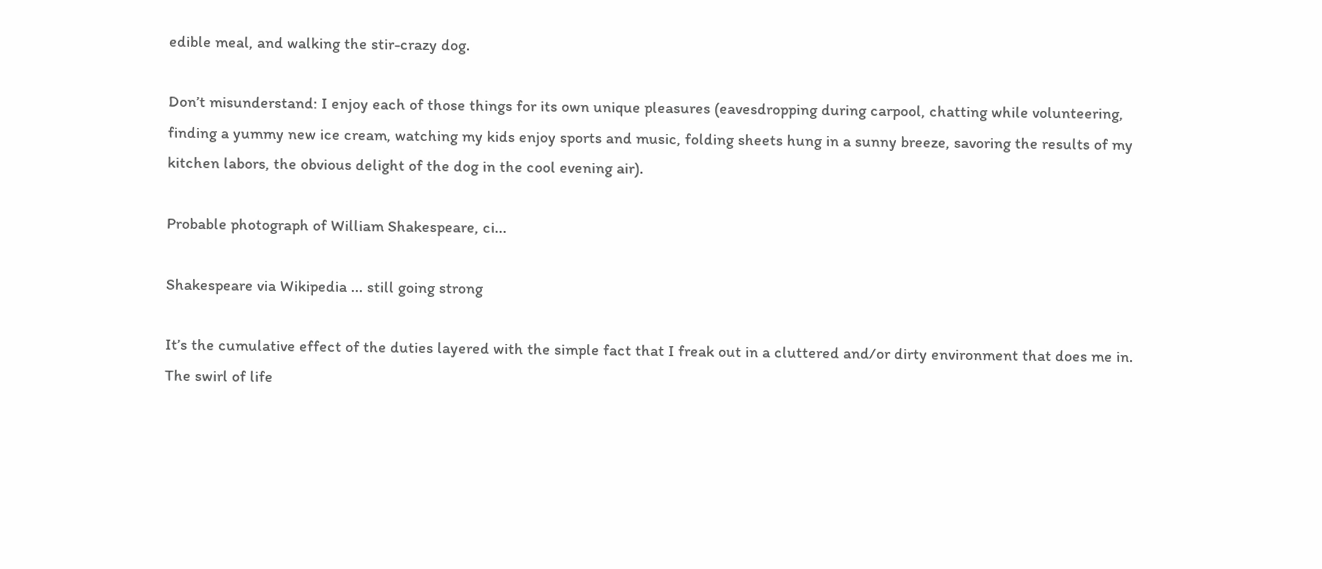edible meal, and walking the stir-crazy dog.

Don’t misunderstand: I enjoy each of those things for its own unique pleasures (eavesdropping during carpool, chatting while volunteering, finding a yummy new ice cream, watching my kids enjoy sports and music, folding sheets hung in a sunny breeze, savoring the results of my kitchen labors, the obvious delight of the dog in the cool evening air).

Probable photograph of William Shakespeare, ci...

Shakespeare via Wikipedia ... still going strong

It’s the cumulative effect of the duties layered with the simple fact that I freak out in a cluttered and/or dirty environment that does me in. The swirl of life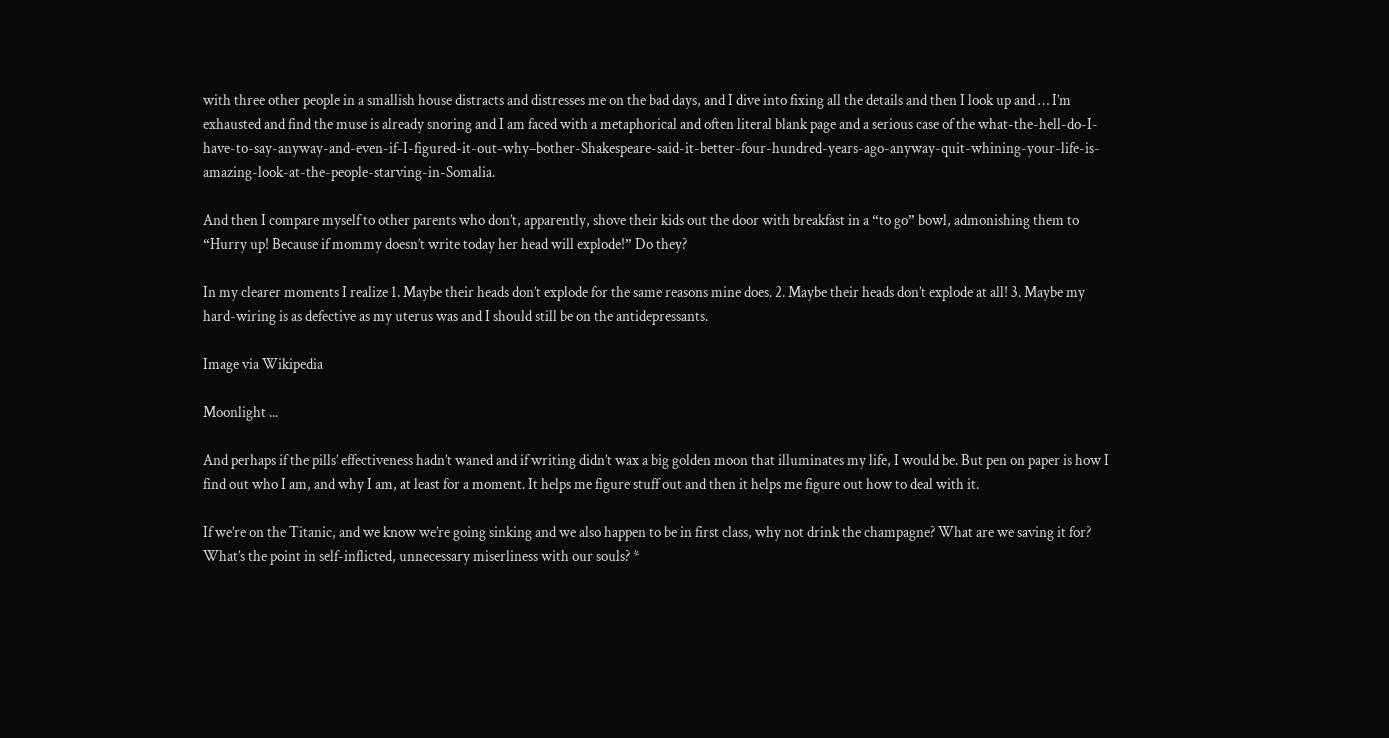with three other people in a smallish house distracts and distresses me on the bad days, and I dive into fixing all the details and then I look up and … I’m exhausted and find the muse is already snoring and I am faced with a metaphorical and often literal blank page and a serious case of the what-the-hell-do-I-have-to-say-anyway-and-even-if-I-figured-it-out-why–bother-Shakespeare-said-it-better-four-hundred-years-ago-anyway-quit-whining-your-life-is-amazing-look-at-the-people-starving-in-Somalia.

And then I compare myself to other parents who don’t, apparently, shove their kids out the door with breakfast in a “to go” bowl, admonishing them to “Hurry up! Because if mommy doesn’t write today her head will explode!” Do they?

In my clearer moments I realize 1. Maybe their heads don’t explode for the same reasons mine does. 2. Maybe their heads don’t explode at all! 3. Maybe my hard-wiring is as defective as my uterus was and I should still be on the antidepressants.

Image via Wikipedia

Moonlight ...

And perhaps if the pills’ effectiveness hadn’t waned and if writing didn’t wax a big golden moon that illuminates my life, I would be. But pen on paper is how I find out who I am, and why I am, at least for a moment. It helps me figure stuff out and then it helps me figure out how to deal with it.

If we’re on the Titanic, and we know we’re going sinking and we also happen to be in first class, why not drink the champagne? What are we saving it for? What’s the point in self-inflicted, unnecessary miserliness with our souls? *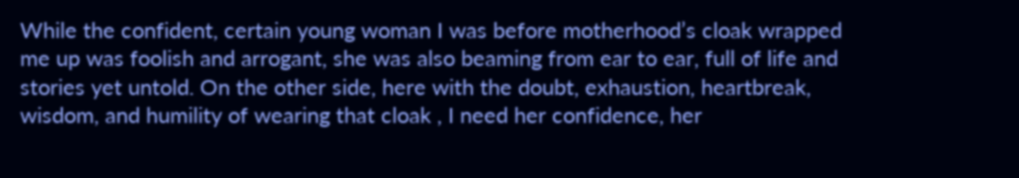While the confident, certain young woman I was before motherhood’s cloak wrapped me up was foolish and arrogant, she was also beaming from ear to ear, full of life and stories yet untold. On the other side, here with the doubt, exhaustion, heartbreak, wisdom, and humility of wearing that cloak , I need her confidence, her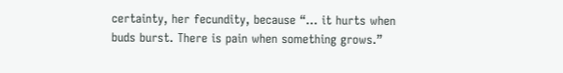certainty, her fecundity, because “… it hurts when buds burst. There is pain when something grows.”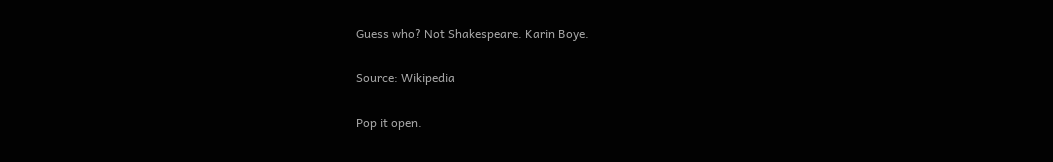Guess who? Not Shakespeare. Karin Boye.

Source: Wikipedia

Pop it open.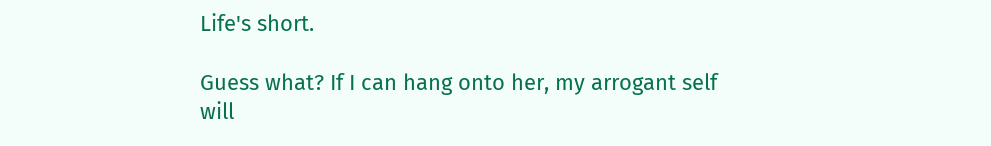Life's short.

Guess what? If I can hang onto her, my arrogant self will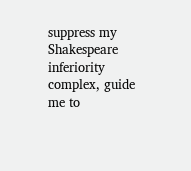suppress my Shakespeare inferiority complex, guide me to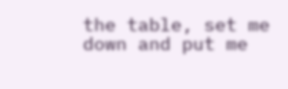the table, set me down and put me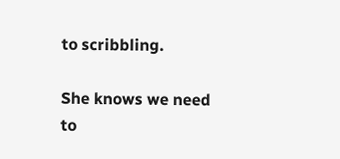to scribbling.

She knows we need to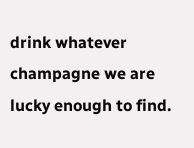drink whatever champagne we are lucky enough to find.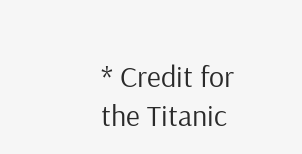* Credit for the Titanic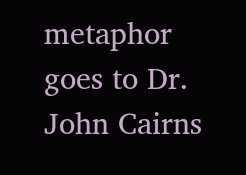metaphor goes to Dr. John Cairns